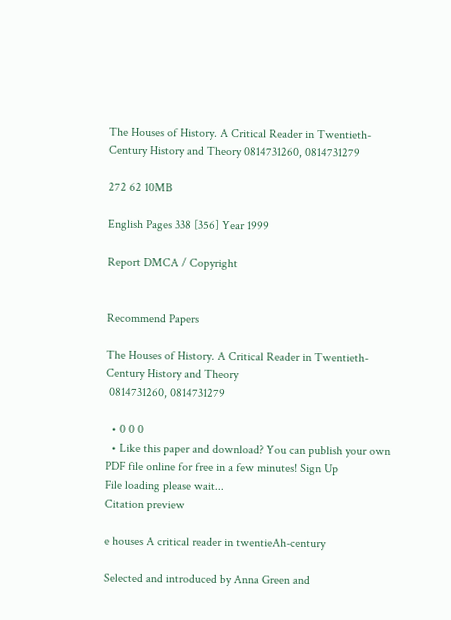The Houses of History. A Critical Reader in Twentieth-Century History and Theory 0814731260, 0814731279

272 62 10MB

English Pages 338 [356] Year 1999

Report DMCA / Copyright


Recommend Papers

The Houses of History. A Critical Reader in Twentieth-Century History and Theory
 0814731260, 0814731279

  • 0 0 0
  • Like this paper and download? You can publish your own PDF file online for free in a few minutes! Sign Up
File loading please wait...
Citation preview

e houses A critical reader in twentieAh-century

Selected and introduced by Anna Green and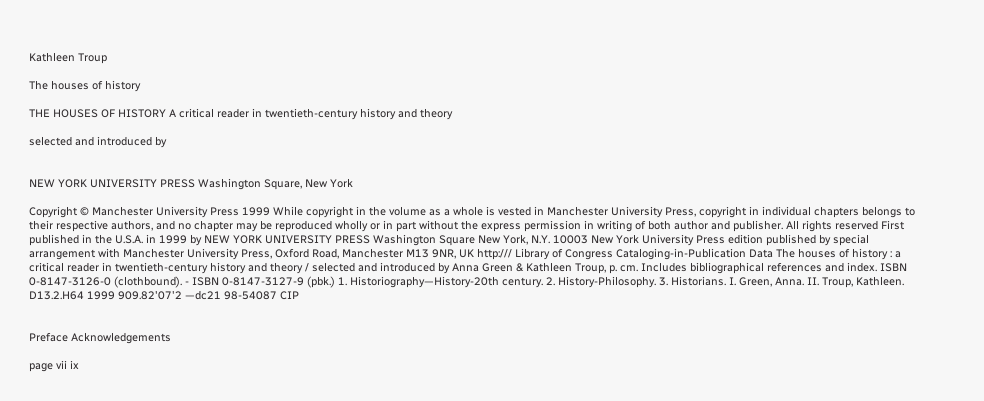Kathleen Troup

The houses of history

THE HOUSES OF HISTORY A critical reader in twentieth-century history and theory

selected and introduced by


NEW YORK UNIVERSITY PRESS Washington Square, New York

Copyright © Manchester University Press 1999 While copyright in the volume as a whole is vested in Manchester University Press, copyright in individual chapters belongs to their respective authors, and no chapter may be reproduced wholly or in part without the express permission in writing of both author and publisher. All rights reserved First published in the U.S.A. in 1999 by NEW YORK UNIVERSITY PRESS Washington Square New York, N.Y. 10003 New York University Press edition published by special arrangement with Manchester University Press, Oxford Road, Manchester M13 9NR, UK http:/// Library of Congress Cataloging-in-Publication Data The houses of history : a critical reader in twentieth-century history and theory / selected and introduced by Anna Green & Kathleen Troup, p. cm. Includes bibliographical references and index. ISBN 0-8147-3126-0 (clothbound). - ISBN 0-8147-3127-9 (pbk.) 1. Historiography—History-20th century. 2. History-Philosophy. 3. Historians. I. Green, Anna. II. Troup, Kathleen. D13.2.H64 1999 909.82'07'2 —dc21 98-54087 CIP


Preface Acknowledgements

page vii ix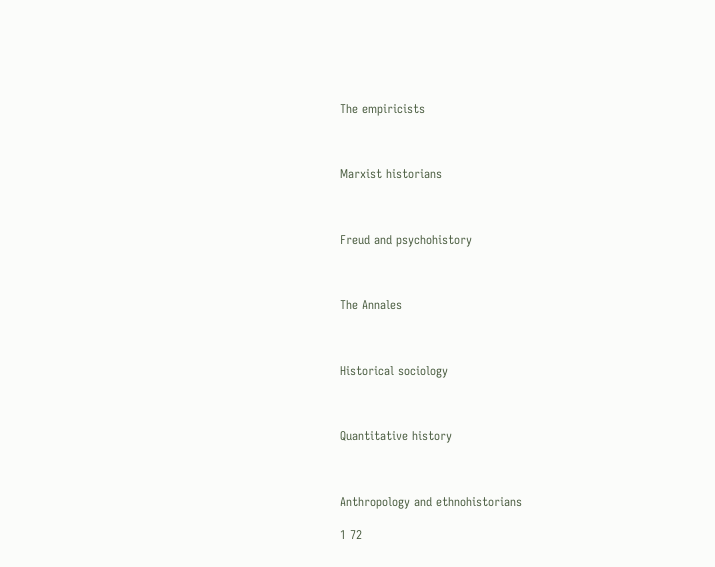The empiricists



Marxist historians



Freud and psychohistory



The Annales



Historical sociology



Quantitative history



Anthropology and ethnohistorians

1 72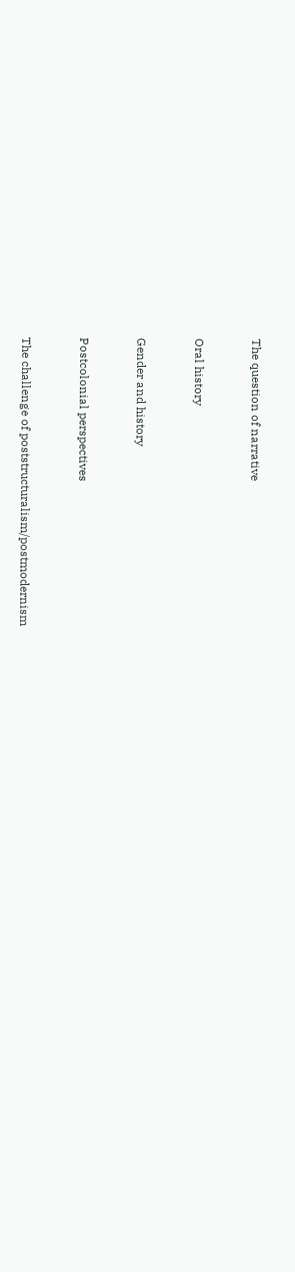The question of narrative



Oral history



Gender and history



Postcolonial perspectives



The challenge of poststructuralism/postmodernism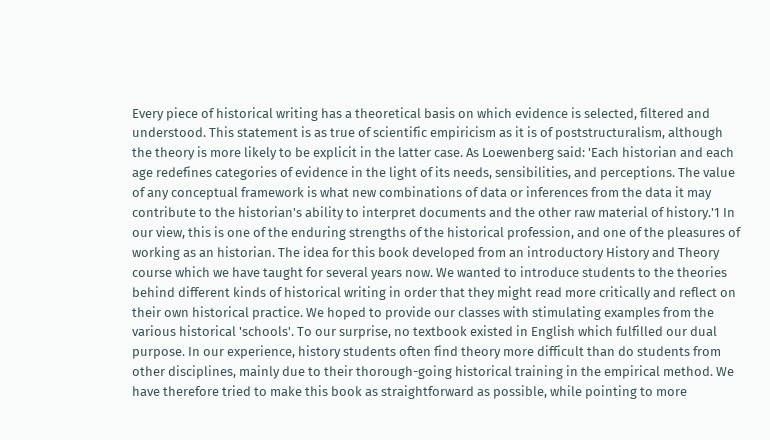Every piece of historical writing has a theoretical basis on which evidence is selected, filtered and understood. This statement is as true of scientific empiricism as it is of poststructuralism, although the theory is more likely to be explicit in the latter case. As Loewenberg said: 'Each historian and each age redefines categories of evidence in the light of its needs, sensibilities, and perceptions. The value of any conceptual framework is what new combinations of data or inferences from the data it may contribute to the historian's ability to interpret documents and the other raw material of history.'1 In our view, this is one of the enduring strengths of the historical profession, and one of the pleasures of working as an historian. The idea for this book developed from an introductory History and Theory course which we have taught for several years now. We wanted to introduce students to the theories behind different kinds of historical writing in order that they might read more critically and reflect on their own historical practice. We hoped to provide our classes with stimulating examples from the various historical 'schools'. To our surprise, no textbook existed in English which fulfilled our dual purpose. In our experience, history students often find theory more difficult than do students from other disciplines, mainly due to their thorough-going historical training in the empirical method. We have therefore tried to make this book as straightforward as possible, while pointing to more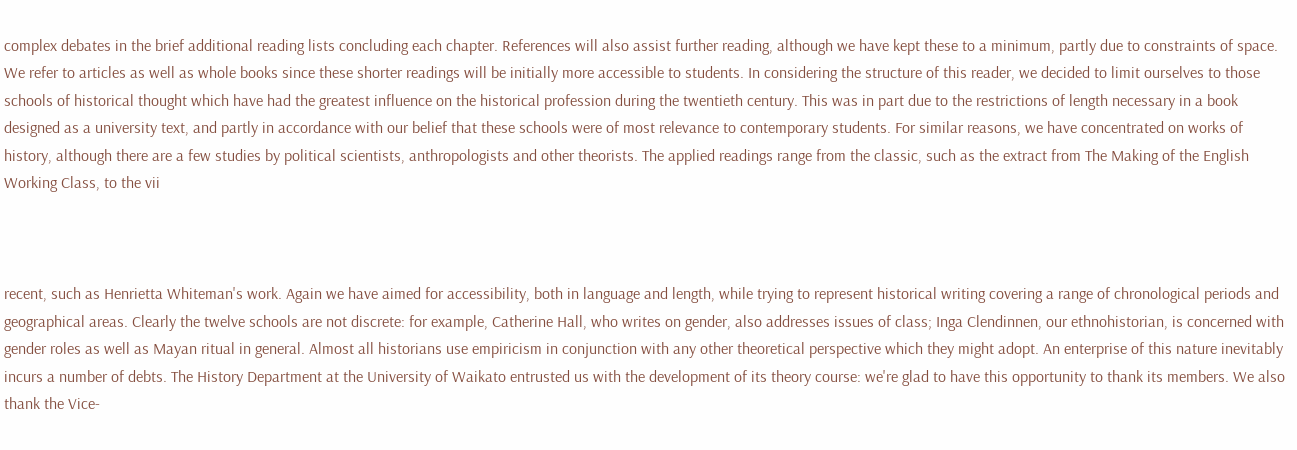complex debates in the brief additional reading lists concluding each chapter. References will also assist further reading, although we have kept these to a minimum, partly due to constraints of space. We refer to articles as well as whole books since these shorter readings will be initially more accessible to students. In considering the structure of this reader, we decided to limit ourselves to those schools of historical thought which have had the greatest influence on the historical profession during the twentieth century. This was in part due to the restrictions of length necessary in a book designed as a university text, and partly in accordance with our belief that these schools were of most relevance to contemporary students. For similar reasons, we have concentrated on works of history, although there are a few studies by political scientists, anthropologists and other theorists. The applied readings range from the classic, such as the extract from The Making of the English Working Class, to the vii



recent, such as Henrietta Whiteman's work. Again we have aimed for accessibility, both in language and length, while trying to represent historical writing covering a range of chronological periods and geographical areas. Clearly the twelve schools are not discrete: for example, Catherine Hall, who writes on gender, also addresses issues of class; Inga Clendinnen, our ethnohistorian, is concerned with gender roles as well as Mayan ritual in general. Almost all historians use empiricism in conjunction with any other theoretical perspective which they might adopt. An enterprise of this nature inevitably incurs a number of debts. The History Department at the University of Waikato entrusted us with the development of its theory course: we're glad to have this opportunity to thank its members. We also thank the Vice-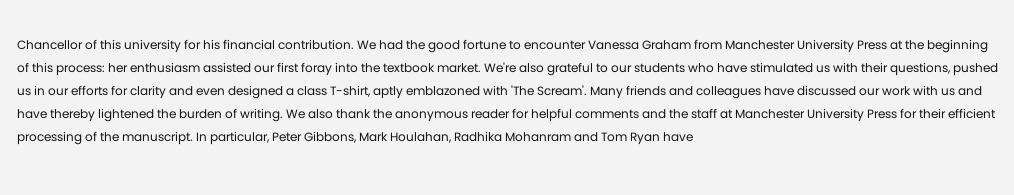Chancellor of this university for his financial contribution. We had the good fortune to encounter Vanessa Graham from Manchester University Press at the beginning of this process: her enthusiasm assisted our first foray into the textbook market. We're also grateful to our students who have stimulated us with their questions, pushed us in our efforts for clarity and even designed a class T-shirt, aptly emblazoned with 'The Scream'. Many friends and colleagues have discussed our work with us and have thereby lightened the burden of writing. We also thank the anonymous reader for helpful comments and the staff at Manchester University Press for their efficient processing of the manuscript. In particular, Peter Gibbons, Mark Houlahan, Radhika Mohanram and Tom Ryan have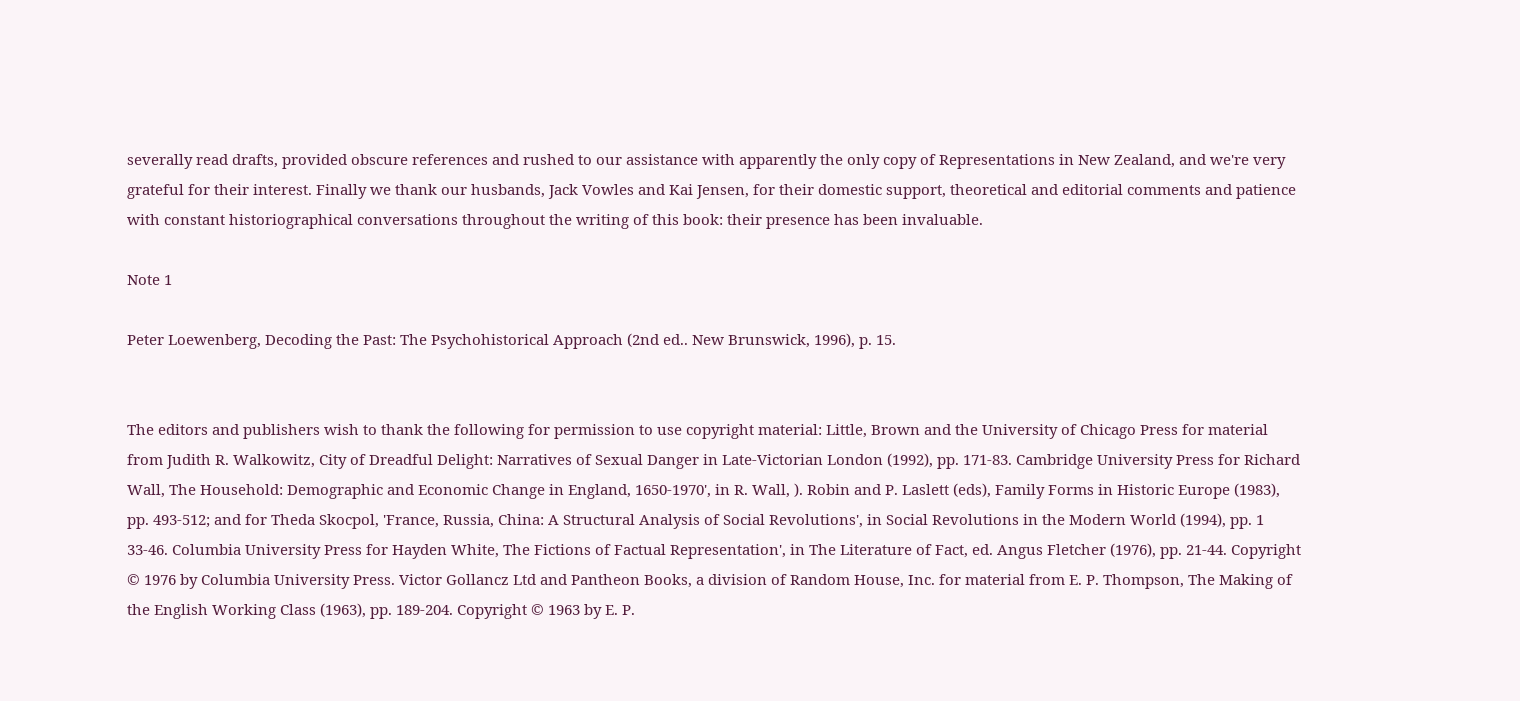severally read drafts, provided obscure references and rushed to our assistance with apparently the only copy of Representations in New Zealand, and we're very grateful for their interest. Finally we thank our husbands, Jack Vowles and Kai Jensen, for their domestic support, theoretical and editorial comments and patience with constant historiographical conversations throughout the writing of this book: their presence has been invaluable.

Note 1

Peter Loewenberg, Decoding the Past: The Psychohistorical Approach (2nd ed.. New Brunswick, 1996), p. 15.


The editors and publishers wish to thank the following for permission to use copyright material: Little, Brown and the University of Chicago Press for material from Judith R. Walkowitz, City of Dreadful Delight: Narratives of Sexual Danger in Late-Victorian London (1992), pp. 171-83. Cambridge University Press for Richard Wall, The Household: Demographic and Economic Change in England, 1650-1970', in R. Wall, ). Robin and P. Laslett (eds), Family Forms in Historic Europe (1983), pp. 493-512; and for Theda Skocpol, 'France, Russia, China: A Structural Analysis of Social Revolutions', in Social Revolutions in the Modern World (1994), pp. 1 33-46. Columbia University Press for Hayden White, The Fictions of Factual Representation', in The Literature of Fact, ed. Angus Fletcher (1976), pp. 21-44. Copyright © 1976 by Columbia University Press. Victor Gollancz Ltd and Pantheon Books, a division of Random House, Inc. for material from E. P. Thompson, The Making of the English Working Class (1963), pp. 189-204. Copyright © 1963 by E. P.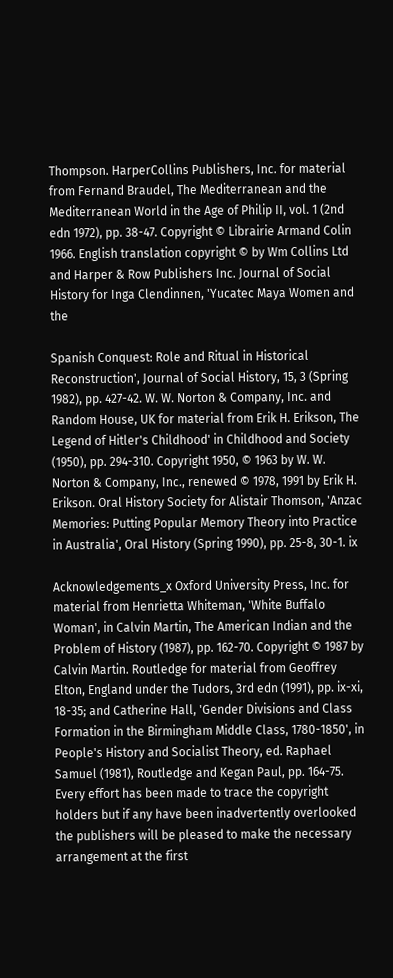Thompson. HarperCollins Publishers, Inc. for material from Fernand Braudel, The Mediterranean and the Mediterranean World in the Age of Philip II, vol. 1 (2nd edn 1972), pp. 38-47. Copyright © Librairie Armand Colin 1966. English translation copyright © by Wm Collins Ltd and Harper & Row Publishers Inc. Journal of Social History for Inga Clendinnen, 'Yucatec Maya Women and the

Spanish Conquest: Role and Ritual in Historical Reconstruction', Journal of Social History, 15, 3 (Spring 1982), pp. 427-42. W. W. Norton & Company, Inc. and Random House, UK for material from Erik H. Erikson, The Legend of Hitler's Childhood' in Childhood and Society (1950), pp. 294-310. Copyright 1950, © 1963 by W. W. Norton & Company, Inc., renewed © 1978, 1991 by Erik H. Erikson. Oral History Society for Alistair Thomson, 'Anzac Memories: Putting Popular Memory Theory into Practice in Australia', Oral History (Spring 1990), pp. 25-8, 30-1. ix

Acknowledgements_x Oxford University Press, Inc. for material from Henrietta Whiteman, 'White Buffalo Woman', in Calvin Martin, The American Indian and the Problem of History (1987), pp. 162-70. Copyright © 1987 by Calvin Martin. Routledge for material from Geoffrey Elton, England under the Tudors, 3rd edn (1991), pp. ix-xi, 18-35; and Catherine Hall, 'Gender Divisions and Class Formation in the Birmingham Middle Class, 1780-1850', in People's History and Socialist Theory, ed. Raphael Samuel (1981), Routledge and Kegan Paul, pp. 164-75. Every effort has been made to trace the copyright holders but if any have been inadvertently overlooked the publishers will be pleased to make the necessary arrangement at the first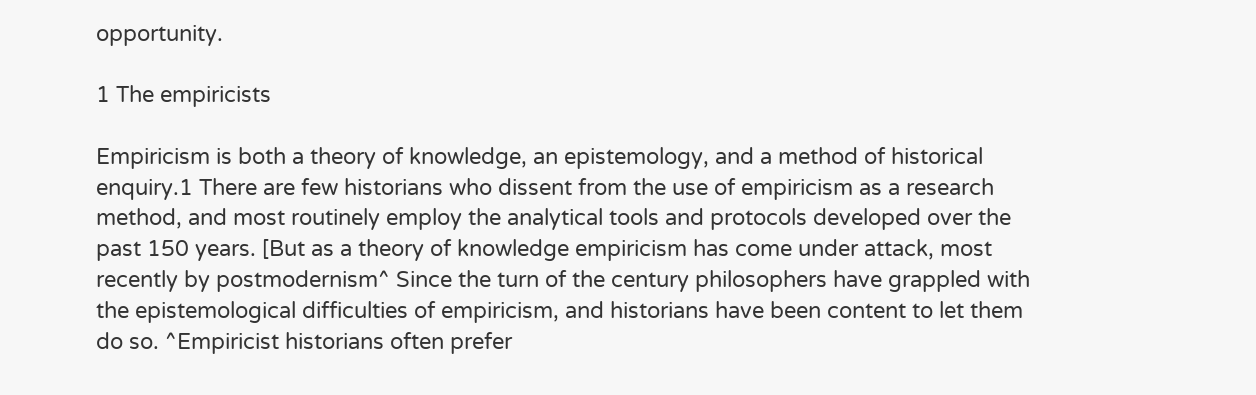opportunity.

1 The empiricists

Empiricism is both a theory of knowledge, an epistemology, and a method of historical enquiry.1 There are few historians who dissent from the use of empiricism as a research method, and most routinely employ the analytical tools and protocols developed over the past 150 years. [But as a theory of knowledge empiricism has come under attack, most recently by postmodernism^ Since the turn of the century philosophers have grappled with the epistemological difficulties of empiricism, and historians have been content to let them do so. ^Empiricist historians often prefer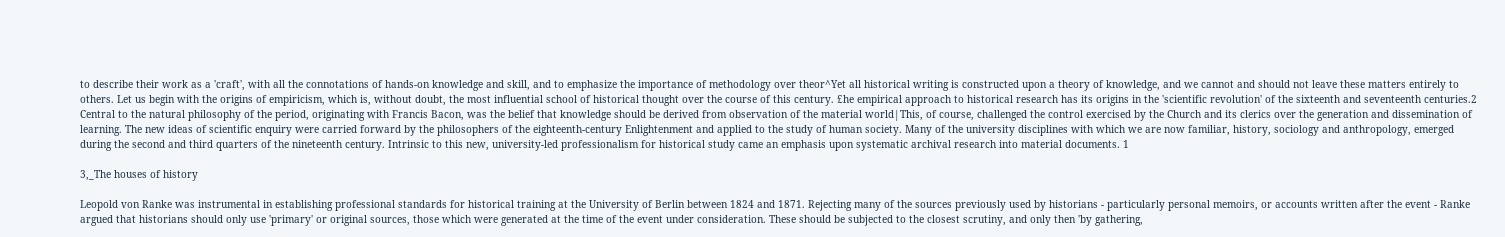to describe their work as a 'craft', with all the connotations of hands-on knowledge and skill, and to emphasize the importance of methodology over theor^Yet all historical writing is constructed upon a theory of knowledge, and we cannot and should not leave these matters entirely to others. Let us begin with the origins of empiricism, which is, without doubt, the most influential school of historical thought over the course of this century. £he empirical approach to historical research has its origins in the 'scientific revolution' of the sixteenth and seventeenth centuries.2 Central to the natural philosophy of the period, originating with Francis Bacon, was the belief that knowledge should be derived from observation of the material world|This, of course, challenged the control exercised by the Church and its clerics over the generation and dissemination of learning. The new ideas of scientific enquiry were carried forward by the philosophers of the eighteenth-century Enlightenment and applied to the study of human society. Many of the university disciplines with which we are now familiar, history, sociology and anthropology, emerged during the second and third quarters of the nineteenth century. Intrinsic to this new, university-led professionalism for historical study came an emphasis upon systematic archival research into material documents. 1

3,_The houses of history

Leopold von Ranke was instrumental in establishing professional standards for historical training at the University of Berlin between 1824 and 1871. Rejecting many of the sources previously used by historians - particularly personal memoirs, or accounts written after the event - Ranke argued that historians should only use 'primary' or original sources, those which were generated at the time of the event under consideration. These should be subjected to the closest scrutiny, and only then 'by gathering,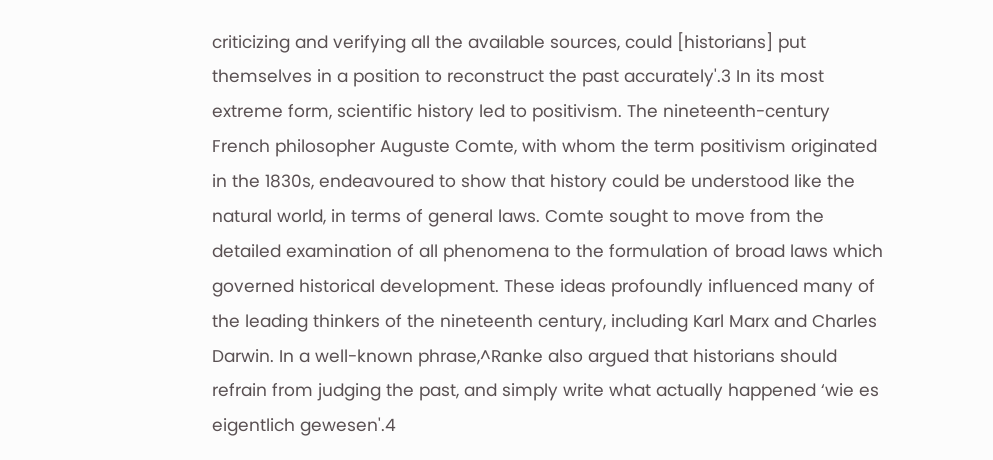criticizing and verifying all the available sources, could [historians] put themselves in a position to reconstruct the past accurately'.3 In its most extreme form, scientific history led to positivism. The nineteenth-century French philosopher Auguste Comte, with whom the term positivism originated in the 1830s, endeavoured to show that history could be understood like the natural world, in terms of general laws. Comte sought to move from the detailed examination of all phenomena to the formulation of broad laws which governed historical development. These ideas profoundly influenced many of the leading thinkers of the nineteenth century, including Karl Marx and Charles Darwin. In a well-known phrase,^Ranke also argued that historians should refrain from judging the past, and simply write what actually happened ‘wie es eigentlich gewesen'.4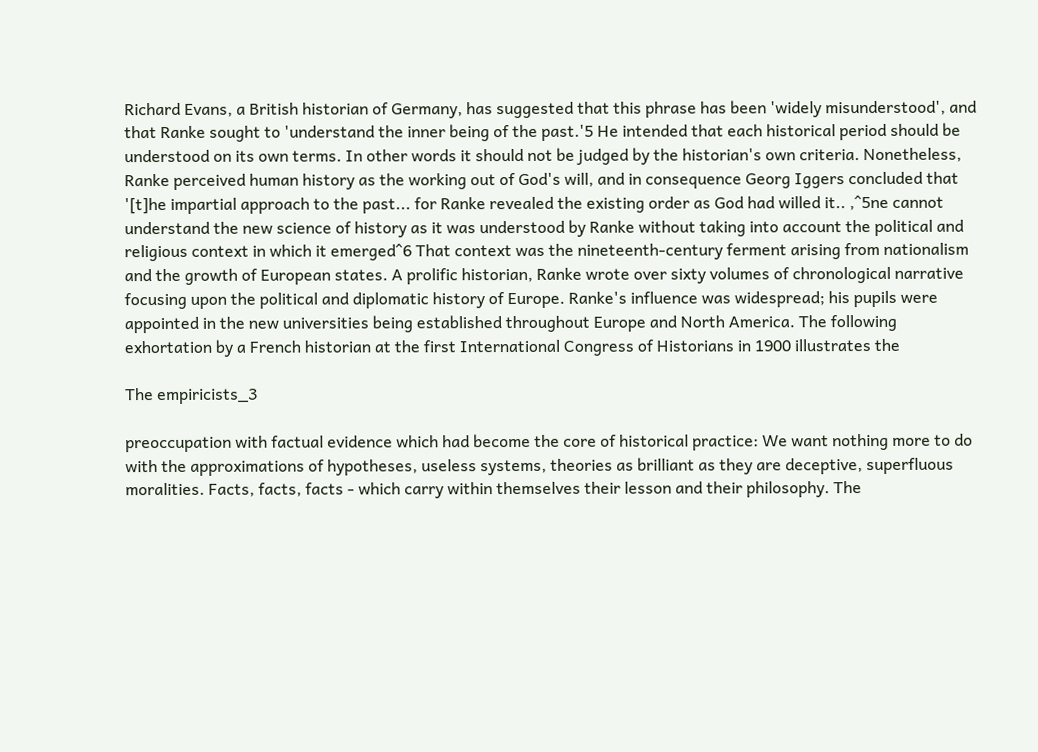Richard Evans, a British historian of Germany, has suggested that this phrase has been 'widely misunderstood', and that Ranke sought to 'understand the inner being of the past.'5 He intended that each historical period should be understood on its own terms. In other words it should not be judged by the historian's own criteria. Nonetheless, Ranke perceived human history as the working out of God's will, and in consequence Georg Iggers concluded that '[t]he impartial approach to the past... for Ranke revealed the existing order as God had willed it.. ,^5ne cannot understand the new science of history as it was understood by Ranke without taking into account the political and religious context in which it emerged^6 That context was the nineteenth-century ferment arising from nationalism and the growth of European states. A prolific historian, Ranke wrote over sixty volumes of chronological narrative focusing upon the political and diplomatic history of Europe. Ranke's influence was widespread; his pupils were appointed in the new universities being established throughout Europe and North America. The following exhortation by a French historian at the first International Congress of Historians in 1900 illustrates the

The empiricists_3

preoccupation with factual evidence which had become the core of historical practice: We want nothing more to do with the approximations of hypotheses, useless systems, theories as brilliant as they are deceptive, superfluous moralities. Facts, facts, facts - which carry within themselves their lesson and their philosophy. The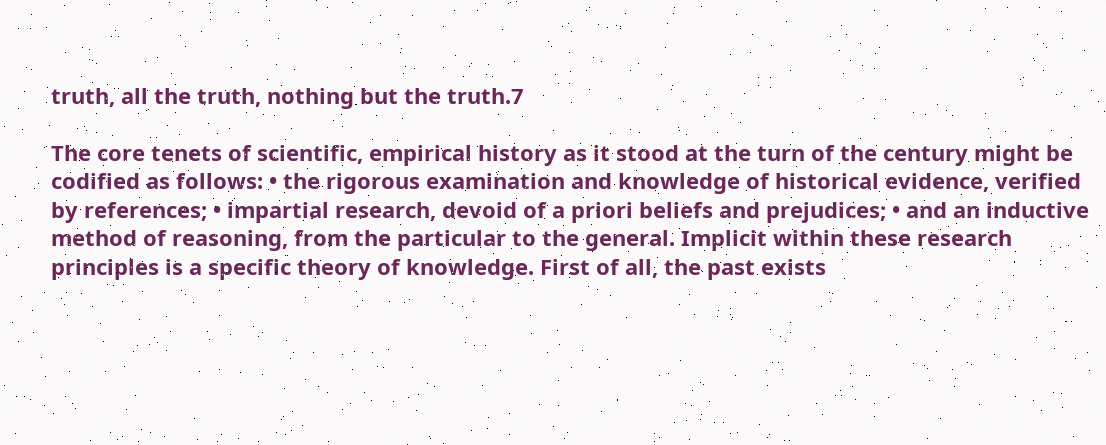truth, all the truth, nothing but the truth.7

The core tenets of scientific, empirical history as it stood at the turn of the century might be codified as follows: • the rigorous examination and knowledge of historical evidence, verified by references; • impartial research, devoid of a priori beliefs and prejudices; • and an inductive method of reasoning, from the particular to the general. Implicit within these research principles is a specific theory of knowledge. First of all, the past exists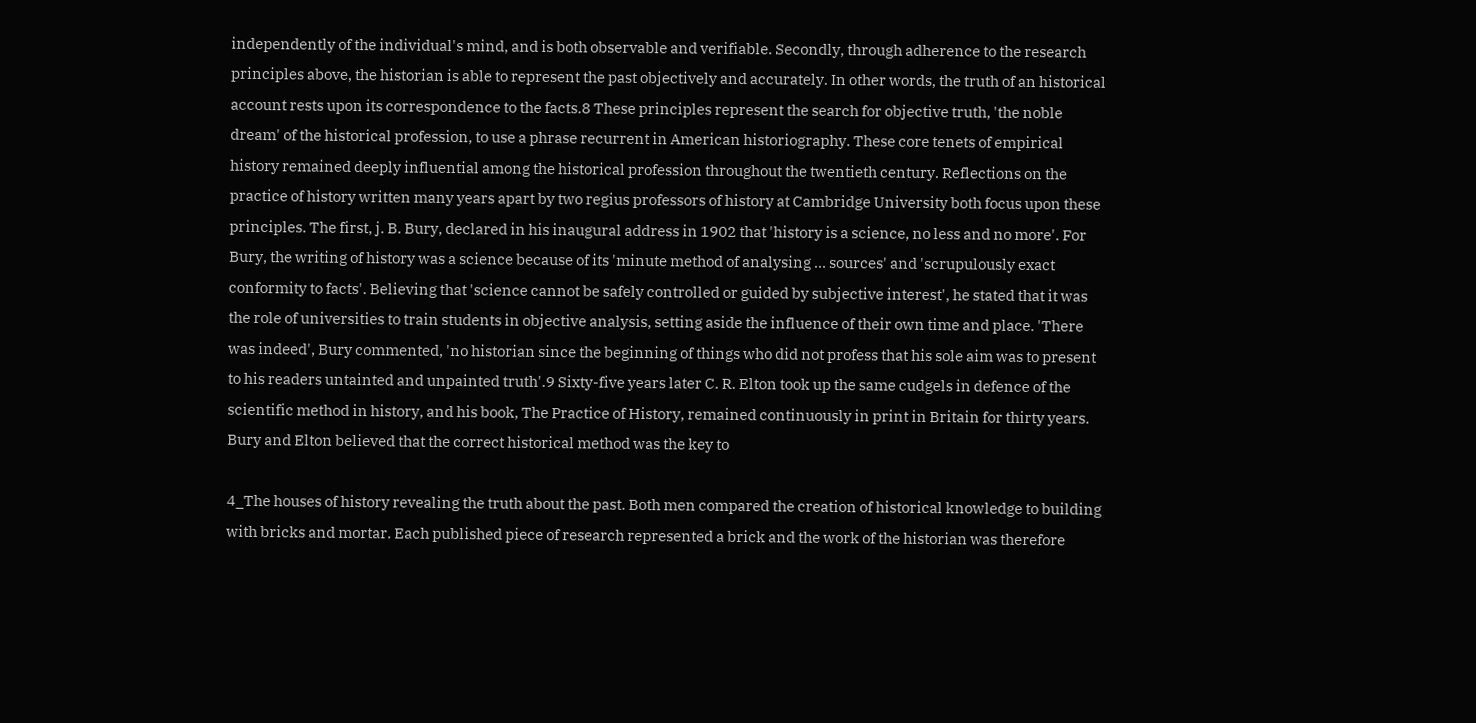independently of the individual's mind, and is both observable and verifiable. Secondly, through adherence to the research principles above, the historian is able to represent the past objectively and accurately. In other words, the truth of an historical account rests upon its correspondence to the facts.8 These principles represent the search for objective truth, 'the noble dream' of the historical profession, to use a phrase recurrent in American historiography. These core tenets of empirical history remained deeply influential among the historical profession throughout the twentieth century. Reflections on the practice of history written many years apart by two regius professors of history at Cambridge University both focus upon these principles. The first, j. B. Bury, declared in his inaugural address in 1902 that 'history is a science, no less and no more'. For Bury, the writing of history was a science because of its 'minute method of analysing ... sources' and 'scrupulously exact conformity to facts'. Believing that 'science cannot be safely controlled or guided by subjective interest', he stated that it was the role of universities to train students in objective analysis, setting aside the influence of their own time and place. 'There was indeed', Bury commented, 'no historian since the beginning of things who did not profess that his sole aim was to present to his readers untainted and unpainted truth'.9 Sixty-five years later C. R. Elton took up the same cudgels in defence of the scientific method in history, and his book, The Practice of History, remained continuously in print in Britain for thirty years. Bury and Elton believed that the correct historical method was the key to

4_The houses of history revealing the truth about the past. Both men compared the creation of historical knowledge to building with bricks and mortar. Each published piece of research represented a brick and the work of the historian was therefore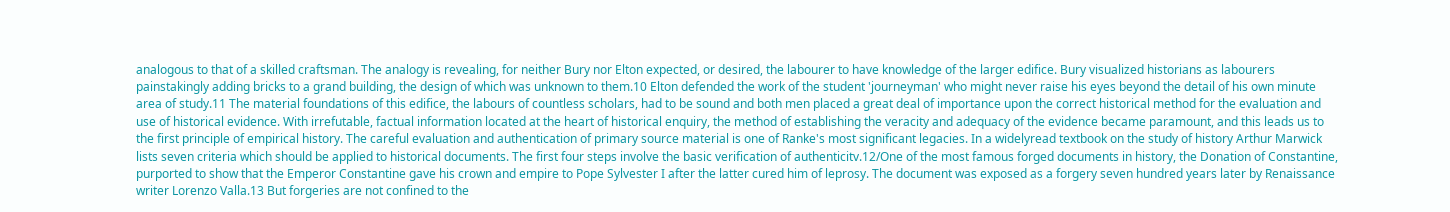analogous to that of a skilled craftsman. The analogy is revealing, for neither Bury nor Elton expected, or desired, the labourer to have knowledge of the larger edifice. Bury visualized historians as labourers painstakingly adding bricks to a grand building, the design of which was unknown to them.10 Elton defended the work of the student 'journeyman' who might never raise his eyes beyond the detail of his own minute area of study.11 The material foundations of this edifice, the labours of countless scholars, had to be sound and both men placed a great deal of importance upon the correct historical method for the evaluation and use of historical evidence. With irrefutable, factual information located at the heart of historical enquiry, the method of establishing the veracity and adequacy of the evidence became paramount, and this leads us to the first principle of empirical history. The careful evaluation and authentication of primary source material is one of Ranke's most significant legacies. In a widelyread textbook on the study of history Arthur Marwick lists seven criteria which should be applied to historical documents. The first four steps involve the basic verification of authenticitv.12/One of the most famous forged documents in history, the Donation of Constantine, purported to show that the Emperor Constantine gave his crown and empire to Pope Sylvester I after the latter cured him of leprosy. The document was exposed as a forgery seven hundred years later by Renaissance writer Lorenzo Valla.13 But forgeries are not confined to the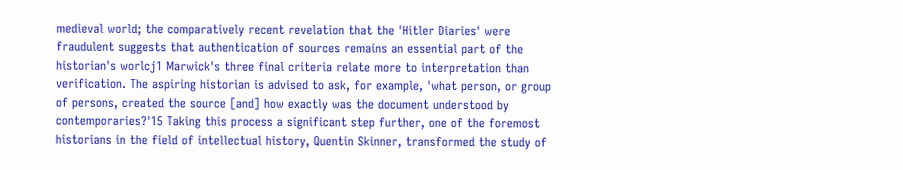medieval world; the comparatively recent revelation that the 'Hitler Diaries' were fraudulent suggests that authentication of sources remains an essential part of the historian's worlcj1 Marwick's three final criteria relate more to interpretation than verification. The aspiring historian is advised to ask, for example, 'what person, or group of persons, created the source [and] how exactly was the document understood by contemporaries?'15 Taking this process a significant step further, one of the foremost historians in the field of intellectual history, Quentin Skinner, transformed the study of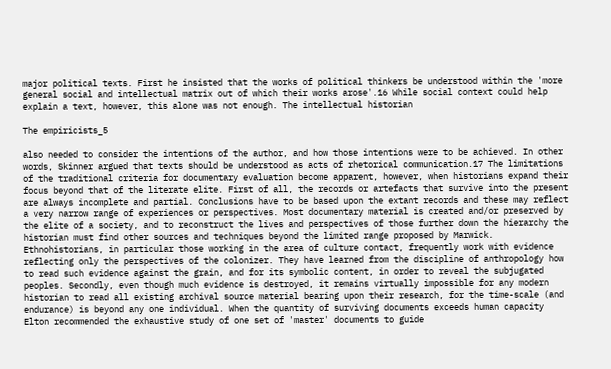major political texts. First he insisted that the works of political thinkers be understood within the 'more general social and intellectual matrix out of which their works arose'.16 While social context could help explain a text, however, this alone was not enough. The intellectual historian

The empiricists_5

also needed to consider the intentions of the author, and how those intentions were to be achieved. In other words, Skinner argued that texts should be understood as acts of rhetorical communication.17 The limitations of the traditional criteria for documentary evaluation become apparent, however, when historians expand their focus beyond that of the literate elite. First of all, the records or artefacts that survive into the present are always incomplete and partial. Conclusions have to be based upon the extant records and these may reflect a very narrow range of experiences or perspectives. Most documentary material is created and/or preserved by the elite of a society, and to reconstruct the lives and perspectives of those further down the hierarchy the historian must find other sources and techniques beyond the limited range proposed by Marwick. Ethnohistorians, in particular those working in the area of culture contact, frequently work with evidence reflecting only the perspectives of the colonizer. They have learned from the discipline of anthropology how to read such evidence against the grain, and for its symbolic content, in order to reveal the subjugated peoples. Secondly, even though much evidence is destroyed, it remains virtually impossible for any modern historian to read all existing archival source material bearing upon their research, for the time-scale (and endurance) is beyond any one individual. When the quantity of surviving documents exceeds human capacity Elton recommended the exhaustive study of one set of 'master' documents to guide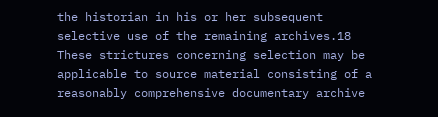the historian in his or her subsequent selective use of the remaining archives.18 These strictures concerning selection may be applicable to source material consisting of a reasonably comprehensive documentary archive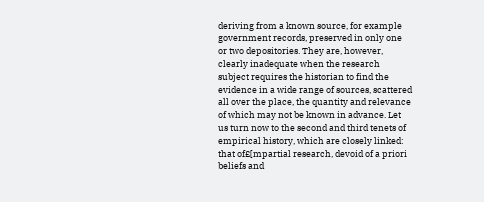deriving from a known source, for example government records, preserved in only one or two depositories. They are, however, clearly inadequate when the research subject requires the historian to find the evidence in a wide range of sources, scattered all over the place, the quantity and relevance of which may not be known in advance. Let us turn now to the second and third tenets of empirical history, which are closely linked: that of£[mpartial research, devoid of a priori beliefs and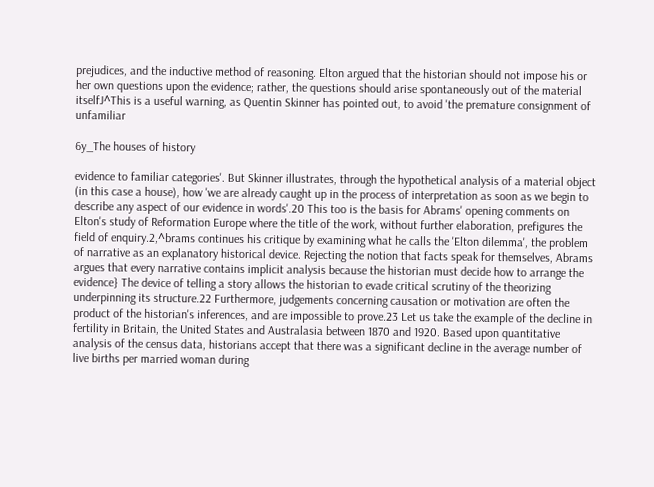prejudices, and the inductive method of reasoning. Elton argued that the historian should not impose his or her own questions upon the evidence; rather, the questions should arise spontaneously out of the material itselfJ^This is a useful warning, as Quentin Skinner has pointed out, to avoid 'the premature consignment of unfamiliar

6y_The houses of history

evidence to familiar categories'. But Skinner illustrates, through the hypothetical analysis of a material object (in this case a house), how 'we are already caught up in the process of interpretation as soon as we begin to describe any aspect of our evidence in words'.20 This too is the basis for Abrams' opening comments on Elton's study of Reformation Europe where the title of the work, without further elaboration, prefigures the field of enquiry.2,^brams continues his critique by examining what he calls the 'Elton dilemma', the problem of narrative as an explanatory historical device. Rejecting the notion that facts speak for themselves, Abrams argues that every narrative contains implicit analysis because the historian must decide how to arrange the evidence} The device of telling a story allows the historian to evade critical scrutiny of the theorizing underpinning its structure.22 Furthermore, judgements concerning causation or motivation are often the product of the historian's inferences, and are impossible to prove.23 Let us take the example of the decline in fertility in Britain, the United States and Australasia between 1870 and 1920. Based upon quantitative analysis of the census data, historians accept that there was a significant decline in the average number of live births per married woman during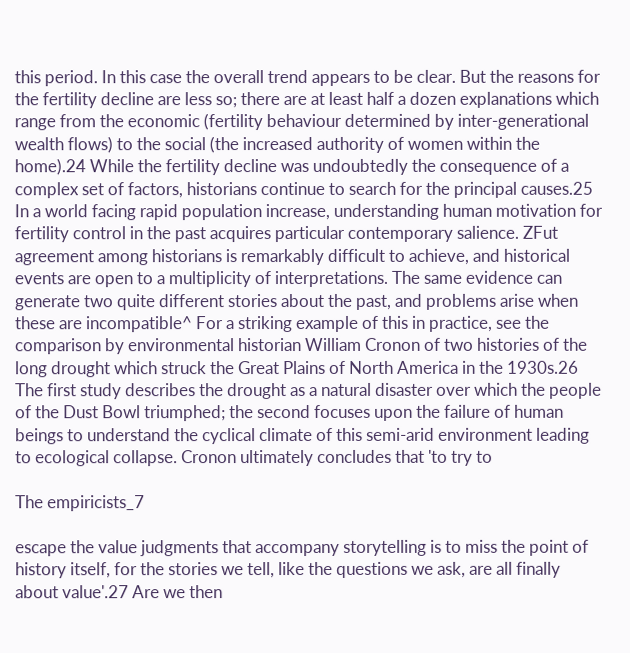this period. In this case the overall trend appears to be clear. But the reasons for the fertility decline are less so; there are at least half a dozen explanations which range from the economic (fertility behaviour determined by inter-generational wealth flows) to the social (the increased authority of women within the home).24 While the fertility decline was undoubtedly the consequence of a complex set of factors, historians continue to search for the principal causes.25 In a world facing rapid population increase, understanding human motivation for fertility control in the past acquires particular contemporary salience. ZFut agreement among historians is remarkably difficult to achieve, and historical events are open to a multiplicity of interpretations. The same evidence can generate two quite different stories about the past, and problems arise when these are incompatible^ For a striking example of this in practice, see the comparison by environmental historian William Cronon of two histories of the long drought which struck the Great Plains of North America in the 1930s.26 The first study describes the drought as a natural disaster over which the people of the Dust Bowl triumphed; the second focuses upon the failure of human beings to understand the cyclical climate of this semi-arid environment leading to ecological collapse. Cronon ultimately concludes that 'to try to

The empiricists_7

escape the value judgments that accompany storytelling is to miss the point of history itself, for the stories we tell, like the questions we ask, are all finally about value'.27 Are we then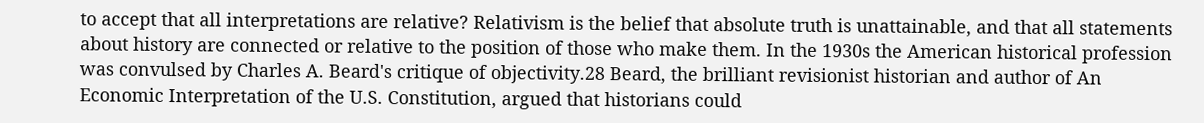to accept that all interpretations are relative? Relativism is the belief that absolute truth is unattainable, and that all statements about history are connected or relative to the position of those who make them. In the 1930s the American historical profession was convulsed by Charles A. Beard's critique of objectivity.28 Beard, the brilliant revisionist historian and author of An Economic Interpretation of the U.S. Constitution, argued that historians could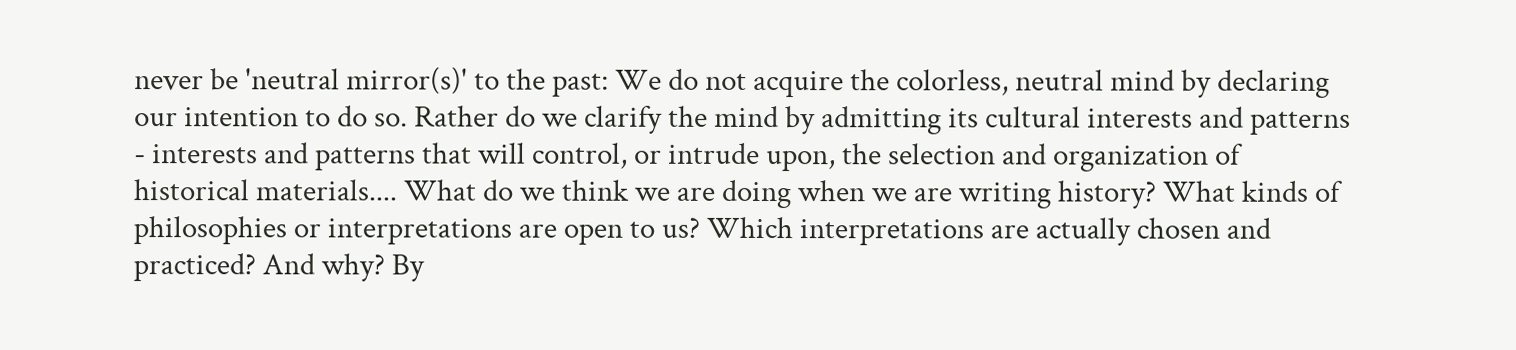never be 'neutral mirror(s)' to the past: We do not acquire the colorless, neutral mind by declaring our intention to do so. Rather do we clarify the mind by admitting its cultural interests and patterns - interests and patterns that will control, or intrude upon, the selection and organization of historical materials.... What do we think we are doing when we are writing history? What kinds of philosophies or interpretations are open to us? Which interpretations are actually chosen and practiced? And why? By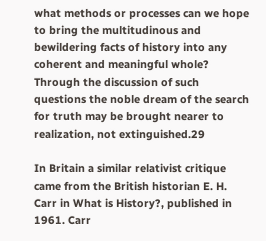what methods or processes can we hope to bring the multitudinous and bewildering facts of history into any coherent and meaningful whole? Through the discussion of such questions the noble dream of the search for truth may be brought nearer to realization, not extinguished.29

In Britain a similar relativist critique came from the British historian E. H. Carr in What is History?, published in 1961. Carr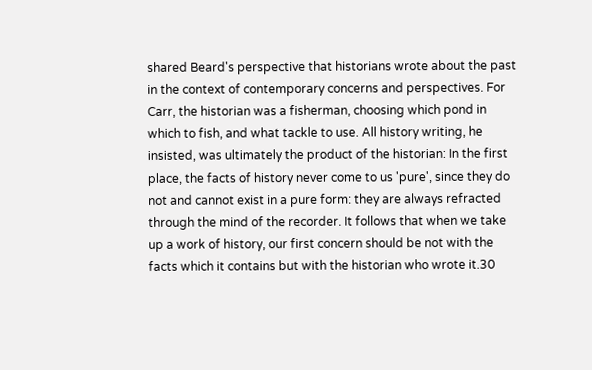shared Beard's perspective that historians wrote about the past in the context of contemporary concerns and perspectives. For Carr, the historian was a fisherman, choosing which pond in which to fish, and what tackle to use. All history writing, he insisted, was ultimately the product of the historian: In the first place, the facts of history never come to us 'pure', since they do not and cannot exist in a pure form: they are always refracted through the mind of the recorder. It follows that when we take up a work of history, our first concern should be not with the facts which it contains but with the historian who wrote it.30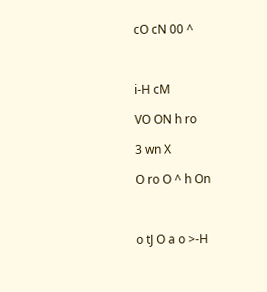cO cN 00 ^



i-H cM

VO ON h ro

3 wn X

O ro O ^ h On



o tJ O a o >-H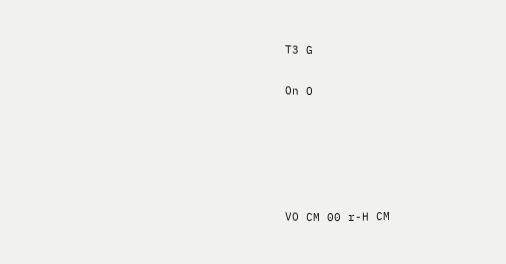T3 G

On O





VO CM 00 r-H CM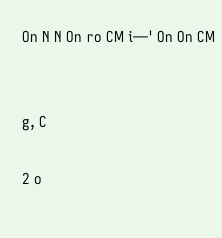On N N On ro CM i—' On On CM


g, C

2 o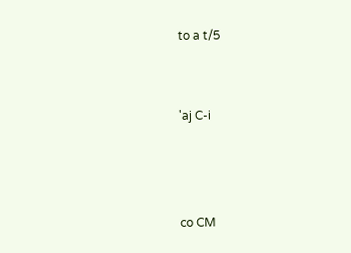to a t/5


'aj C-i



co CM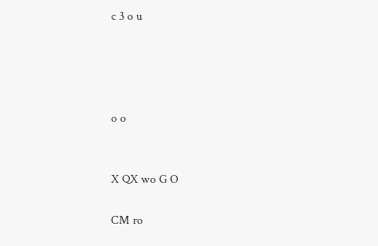c 3 o u




o o


X QX wo G O

CM ro